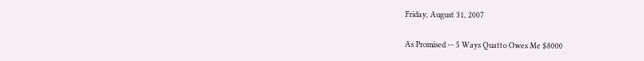Friday, August 31, 2007

As Promised -- 5 Ways Quatto Owes Me $8000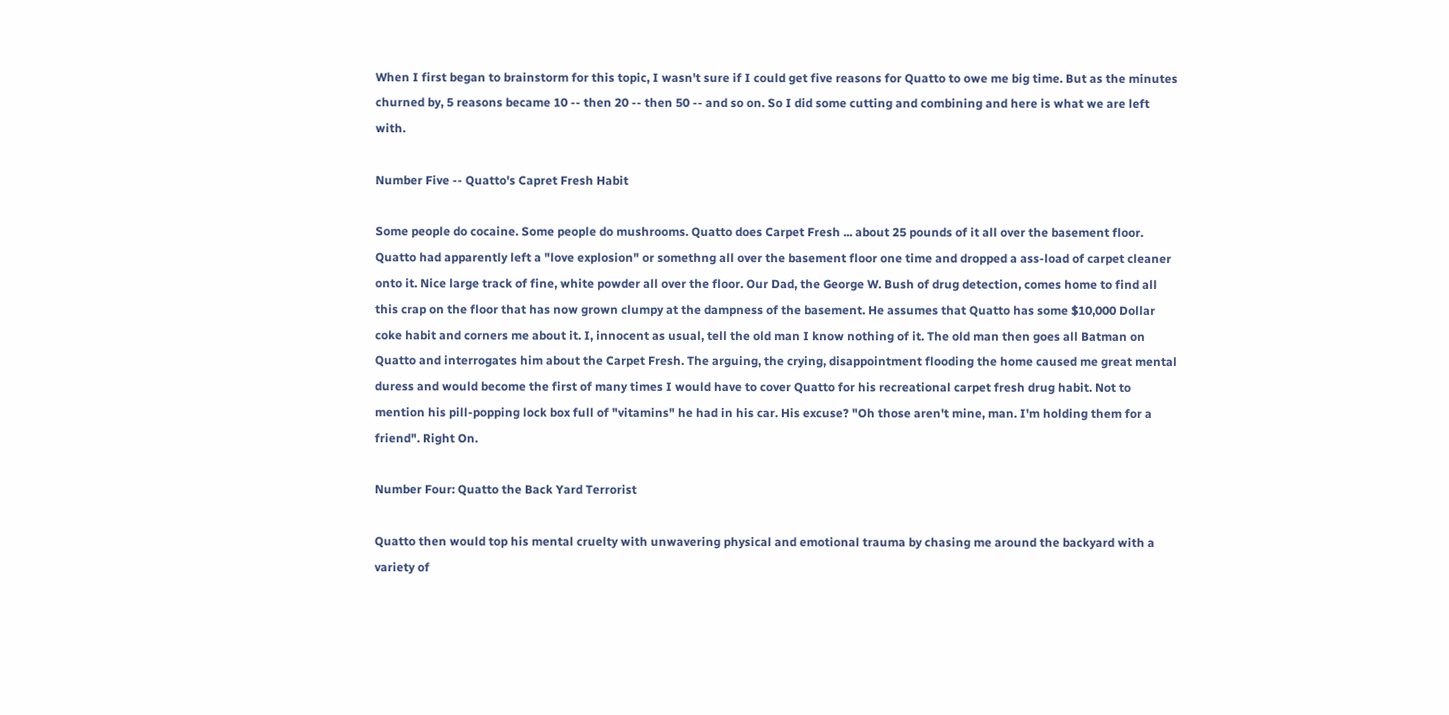When I first began to brainstorm for this topic, I wasn't sure if I could get five reasons for Quatto to owe me big time. But as the minutes churned by, 5 reasons became 10 -- then 20 -- then 50 -- and so on. So I did some cutting and combining and here is what we are left with.

Number Five -- Quatto's Capret Fresh Habit

Some people do cocaine. Some people do mushrooms. Quatto does Carpet Fresh ... about 25 pounds of it all over the basement floor. Quatto had apparently left a "love explosion" or somethng all over the basement floor one time and dropped a ass-load of carpet cleaner onto it. Nice large track of fine, white powder all over the floor. Our Dad, the George W. Bush of drug detection, comes home to find all this crap on the floor that has now grown clumpy at the dampness of the basement. He assumes that Quatto has some $10,000 Dollar coke habit and corners me about it. I, innocent as usual, tell the old man I know nothing of it. The old man then goes all Batman on Quatto and interrogates him about the Carpet Fresh. The arguing, the crying, disappointment flooding the home caused me great mental duress and would become the first of many times I would have to cover Quatto for his recreational carpet fresh drug habit. Not to mention his pill-popping lock box full of "vitamins" he had in his car. His excuse? "Oh those aren't mine, man. I'm holding them for a friend". Right On.

Number Four: Quatto the Back Yard Terrorist

Quatto then would top his mental cruelty with unwavering physical and emotional trauma by chasing me around the backyard with a variety of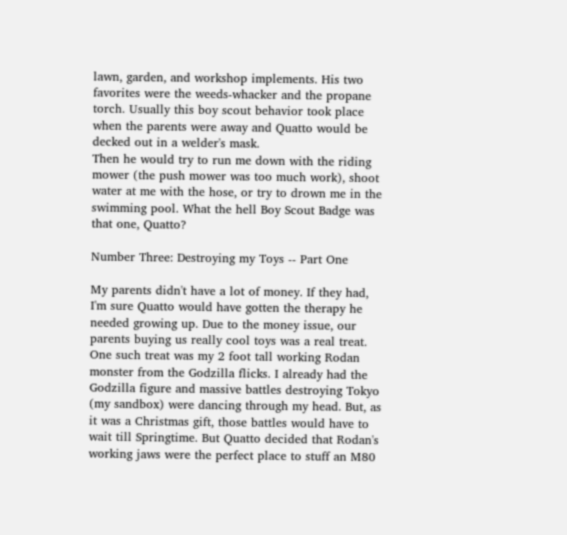lawn, garden, and workshop implements. His two favorites were the weeds-whacker and the propane torch. Usually this boy scout behavior took place when the parents were away and Quatto would be decked out in a welder's mask.
Then he would try to run me down with the riding mower (the push mower was too much work), shoot water at me with the hose, or try to drown me in the swimming pool. What the hell Boy Scout Badge was that one, Quatto?

Number Three: Destroying my Toys -- Part One

My parents didn't have a lot of money. If they had, I'm sure Quatto would have gotten the therapy he needed growing up. Due to the money issue, our parents buying us really cool toys was a real treat. One such treat was my 2 foot tall working Rodan monster from the Godzilla flicks. I already had the Godzilla figure and massive battles destroying Tokyo (my sandbox) were dancing through my head. But, as it was a Christmas gift, those battles would have to wait till Springtime. But Quatto decided that Rodan's working jaws were the perfect place to stuff an M80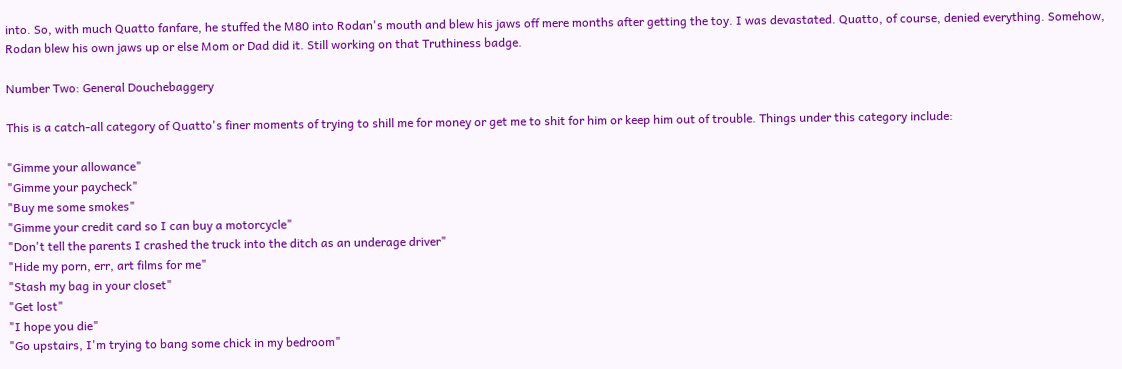into. So, with much Quatto fanfare, he stuffed the M80 into Rodan's mouth and blew his jaws off mere months after getting the toy. I was devastated. Quatto, of course, denied everything. Somehow, Rodan blew his own jaws up or else Mom or Dad did it. Still working on that Truthiness badge.

Number Two: General Douchebaggery

This is a catch-all category of Quatto's finer moments of trying to shill me for money or get me to shit for him or keep him out of trouble. Things under this category include:

"Gimme your allowance"
"Gimme your paycheck"
"Buy me some smokes"
"Gimme your credit card so I can buy a motorcycle"
"Don't tell the parents I crashed the truck into the ditch as an underage driver"
"Hide my porn, err, art films for me"
"Stash my bag in your closet"
"Get lost"
"I hope you die"
"Go upstairs, I'm trying to bang some chick in my bedroom"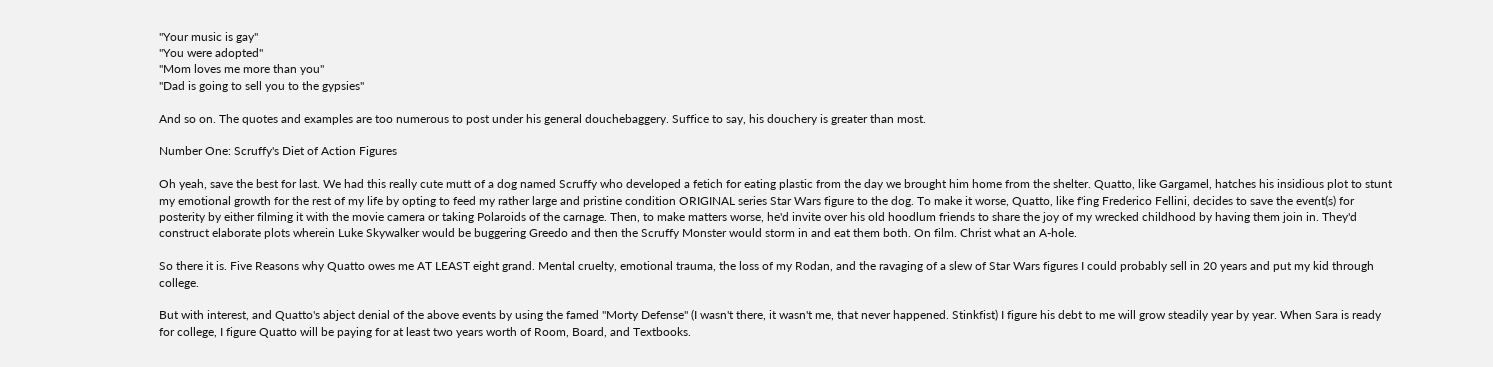"Your music is gay"
"You were adopted"
"Mom loves me more than you"
"Dad is going to sell you to the gypsies"

And so on. The quotes and examples are too numerous to post under his general douchebaggery. Suffice to say, his douchery is greater than most.

Number One: Scruffy's Diet of Action Figures

Oh yeah, save the best for last. We had this really cute mutt of a dog named Scruffy who developed a fetich for eating plastic from the day we brought him home from the shelter. Quatto, like Gargamel, hatches his insidious plot to stunt my emotional growth for the rest of my life by opting to feed my rather large and pristine condition ORIGINAL series Star Wars figure to the dog. To make it worse, Quatto, like f'ing Frederico Fellini, decides to save the event(s) for posterity by either filming it with the movie camera or taking Polaroids of the carnage. Then, to make matters worse, he'd invite over his old hoodlum friends to share the joy of my wrecked childhood by having them join in. They'd construct elaborate plots wherein Luke Skywalker would be buggering Greedo and then the Scruffy Monster would storm in and eat them both. On film. Christ what an A-hole.

So there it is. Five Reasons why Quatto owes me AT LEAST eight grand. Mental cruelty, emotional trauma, the loss of my Rodan, and the ravaging of a slew of Star Wars figures I could probably sell in 20 years and put my kid through college.

But with interest, and Quatto's abject denial of the above events by using the famed "Morty Defense" (I wasn't there, it wasn't me, that never happened. Stinkfist) I figure his debt to me will grow steadily year by year. When Sara is ready for college, I figure Quatto will be paying for at least two years worth of Room, Board, and Textbooks.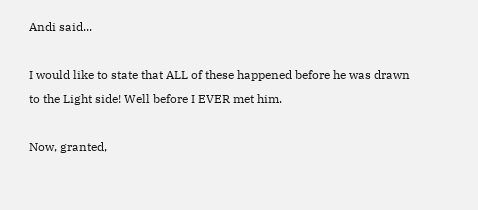Andi said...

I would like to state that ALL of these happened before he was drawn to the Light side! Well before I EVER met him.

Now, granted,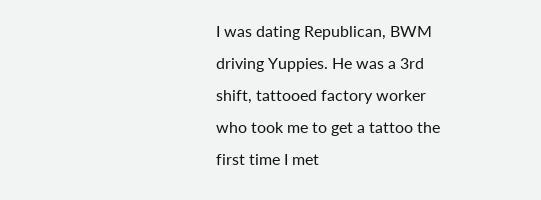I was dating Republican, BWM driving Yuppies. He was a 3rd shift, tattooed factory worker who took me to get a tattoo the first time I met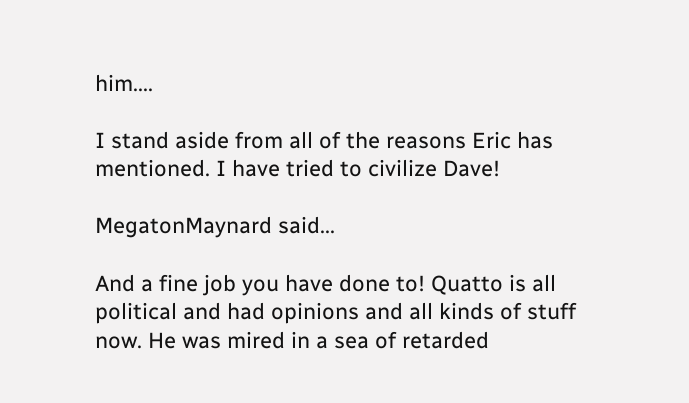him....

I stand aside from all of the reasons Eric has mentioned. I have tried to civilize Dave!

MegatonMaynard said...

And a fine job you have done to! Quatto is all political and had opinions and all kinds of stuff now. He was mired in a sea of retarded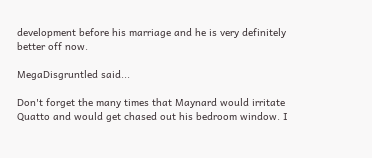development before his marriage and he is very definitely better off now.

MegaDisgruntled said...

Don't forget the many times that Maynard would irritate Quatto and would get chased out his bedroom window. I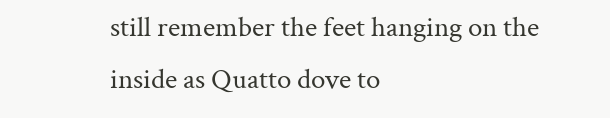still remember the feet hanging on the inside as Quatto dove to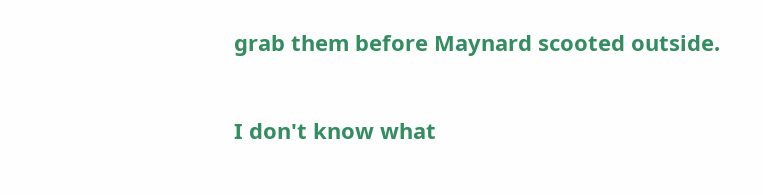grab them before Maynard scooted outside.

I don't know what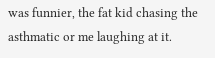was funnier, the fat kid chasing the asthmatic or me laughing at it.